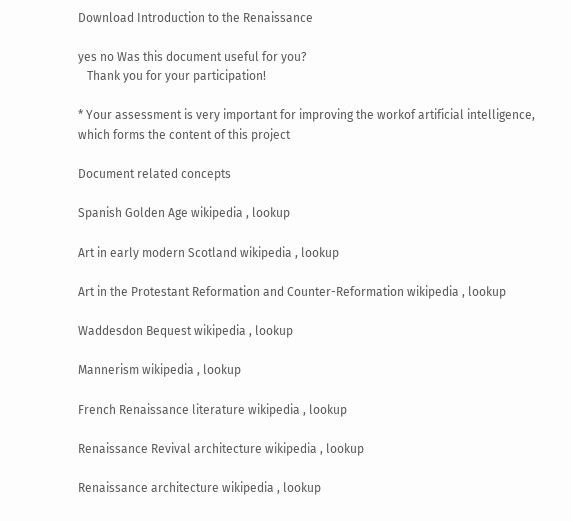Download Introduction to the Renaissance

yes no Was this document useful for you?
   Thank you for your participation!

* Your assessment is very important for improving the workof artificial intelligence, which forms the content of this project

Document related concepts

Spanish Golden Age wikipedia , lookup

Art in early modern Scotland wikipedia , lookup

Art in the Protestant Reformation and Counter-Reformation wikipedia , lookup

Waddesdon Bequest wikipedia , lookup

Mannerism wikipedia , lookup

French Renaissance literature wikipedia , lookup

Renaissance Revival architecture wikipedia , lookup

Renaissance architecture wikipedia , lookup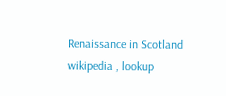Renaissance in Scotland wikipedia , lookup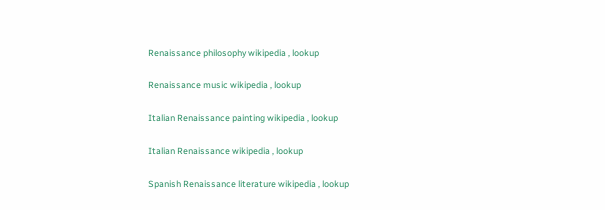Renaissance philosophy wikipedia , lookup

Renaissance music wikipedia , lookup

Italian Renaissance painting wikipedia , lookup

Italian Renaissance wikipedia , lookup

Spanish Renaissance literature wikipedia , lookup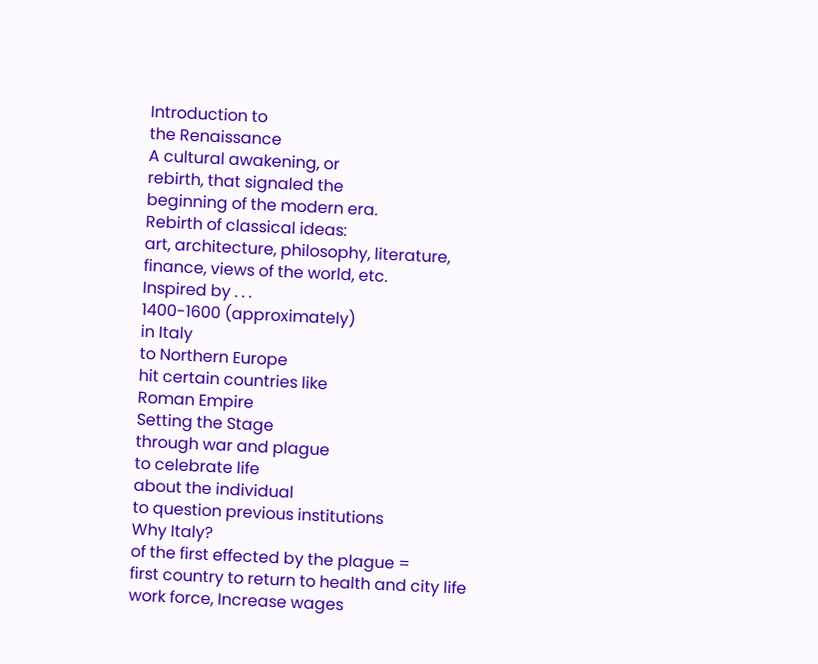Introduction to
the Renaissance
A cultural awakening, or
rebirth, that signaled the
beginning of the modern era.
Rebirth of classical ideas:
art, architecture, philosophy, literature,
finance, views of the world, etc.
Inspired by . . .
1400-1600 (approximately)
in Italy
to Northern Europe
hit certain countries like
Roman Empire
Setting the Stage
through war and plague
to celebrate life
about the individual
to question previous institutions
Why Italy?
of the first effected by the plague =
first country to return to health and city life
work force, Increase wages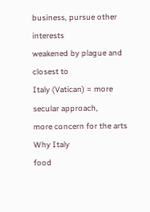business, pursue other interests
weakened by plague and closest to
Italy (Vatican) = more secular approach,
more concern for the arts
Why Italy
food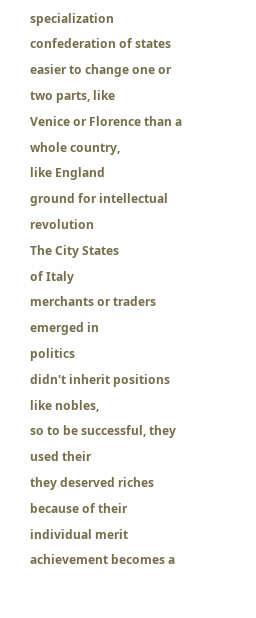specialization
confederation of states
easier to change one or two parts, like
Venice or Florence than a whole country,
like England
ground for intellectual revolution
The City States
of Italy
merchants or traders emerged in
politics
didn't inherit positions like nobles,
so to be successful, they used their
they deserved riches because of their
individual merit
achievement becomes a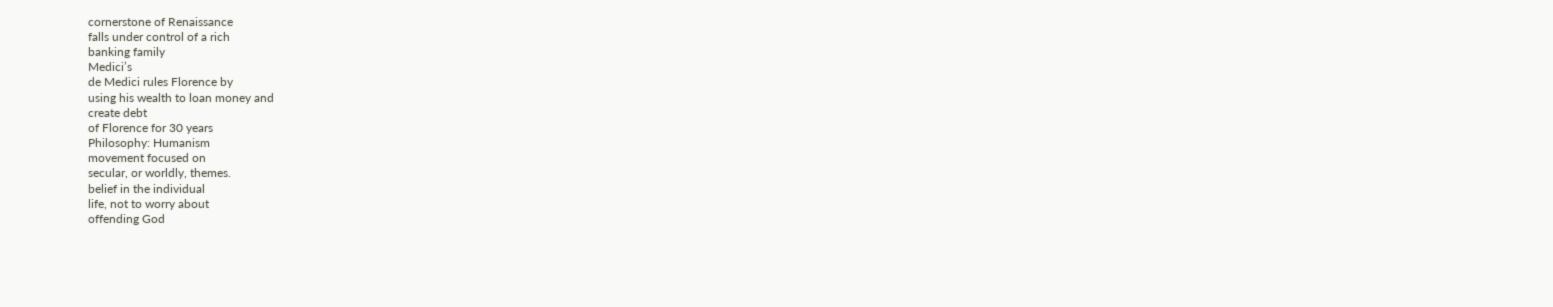cornerstone of Renaissance
falls under control of a rich
banking family
Medici’s
de Medici rules Florence by
using his wealth to loan money and
create debt
of Florence for 30 years
Philosophy: Humanism
movement focused on
secular, or worldly, themes.
belief in the individual
life, not to worry about
offending God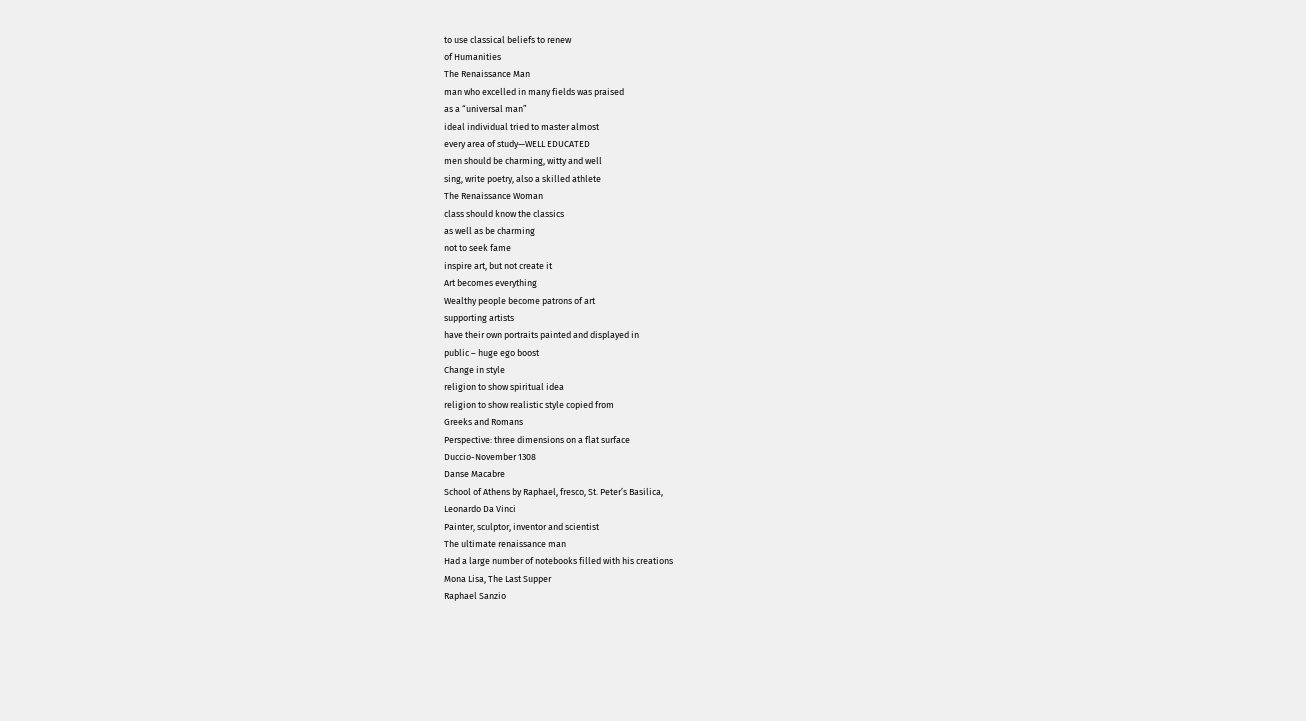to use classical beliefs to renew
of Humanities
The Renaissance Man
man who excelled in many fields was praised
as a “universal man”
ideal individual tried to master almost
every area of study—WELL EDUCATED
men should be charming, witty and well
sing, write poetry, also a skilled athlete
The Renaissance Woman
class should know the classics
as well as be charming
not to seek fame
inspire art, but not create it
Art becomes everything
Wealthy people become patrons of art
supporting artists
have their own portraits painted and displayed in
public – huge ego boost
Change in style
religion to show spiritual idea
religion to show realistic style copied from
Greeks and Romans
Perspective: three dimensions on a flat surface
Duccio-November 1308
Danse Macabre
School of Athens by Raphael, fresco, St. Peter’s Basilica,
Leonardo Da Vinci
Painter, sculptor, inventor and scientist
The ultimate renaissance man
Had a large number of notebooks filled with his creations
Mona Lisa, The Last Supper
Raphael Sanzio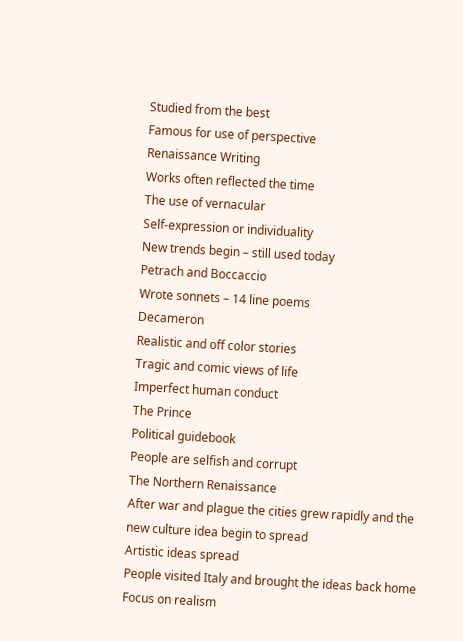Studied from the best
Famous for use of perspective
Renaissance Writing
Works often reflected the time
The use of vernacular
Self-expression or individuality
New trends begin – still used today
Petrach and Boccaccio
Wrote sonnets – 14 line poems
Decameron
Realistic and off color stories
Tragic and comic views of life
Imperfect human conduct
The Prince
Political guidebook
People are selfish and corrupt
The Northern Renaissance
After war and plague the cities grew rapidly and the
new culture idea begin to spread
Artistic ideas spread
People visited Italy and brought the ideas back home
Focus on realism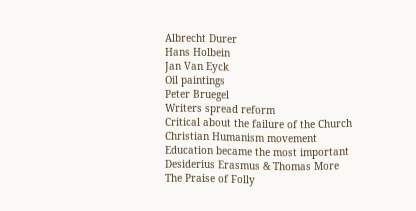Albrecht Durer
Hans Holbein
Jan Van Eyck
Oil paintings
Peter Bruegel
Writers spread reform
Critical about the failure of the Church
Christian Humanism movement
Education became the most important
Desiderius Erasmus & Thomas More
The Praise of Folly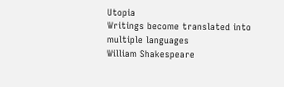Utopia
Writings become translated into multiple languages
William Shakespeare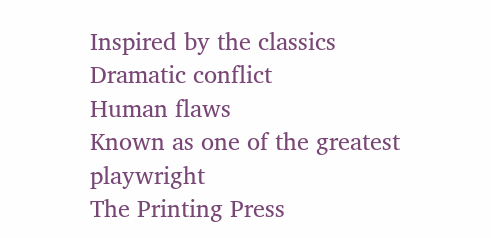Inspired by the classics
Dramatic conflict
Human flaws
Known as one of the greatest playwright
The Printing Press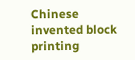Chinese invented block printing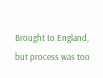Brought to England, but process was too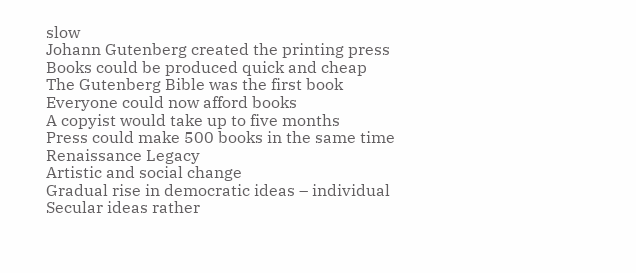slow
Johann Gutenberg created the printing press
Books could be produced quick and cheap
The Gutenberg Bible was the first book
Everyone could now afford books
A copyist would take up to five months
Press could make 500 books in the same time
Renaissance Legacy
Artistic and social change
Gradual rise in democratic ideas – individual
Secular ideas rather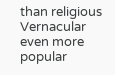than religious
Vernacular even more popular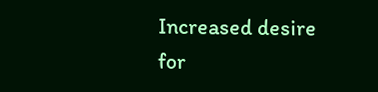Increased desire for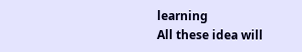learning
All these idea will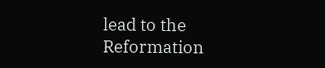lead to the Reformation